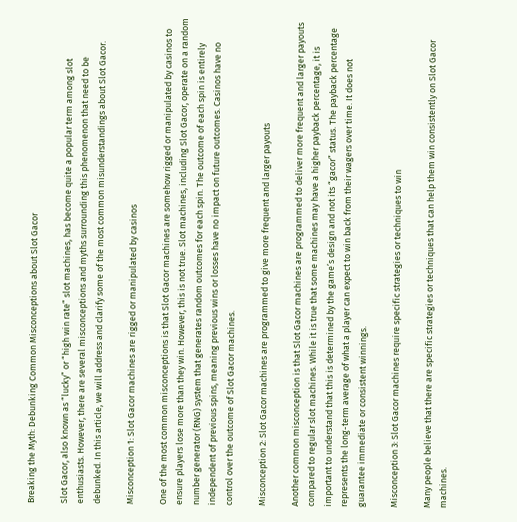Breaking the Myth: Debunking Common Misconceptions about Slot Gacor

Slot Gacor, also known as “lucky” or “high win rate” slot machines, has become quite a popular term among slot enthusiasts. However, there are several misconceptions and myths surrounding this phenomenon that need to be debunked. In this article, we will address and clarify some of the most common misunderstandings about Slot Gacor.

Misconception 1: Slot Gacor machines are rigged or manipulated by casinos

One of the most common misconceptions is that Slot Gacor machines are somehow rigged or manipulated by casinos to ensure players lose more than they win. However, this is not true. Slot machines, including Slot Gacor, operate on a random number generator (RNG) system that generates random outcomes for each spin. The outcome of each spin is entirely independent of previous spins, meaning previous wins or losses have no impact on future outcomes. Casinos have no control over the outcome of Slot Gacor machines.

Misconception 2: Slot Gacor machines are programmed to give more frequent and larger payouts

Another common misconception is that Slot Gacor machines are programmed to deliver more frequent and larger payouts compared to regular slot machines. While it is true that some machines may have a higher payback percentage, it is important to understand that this is determined by the game’s design and not its “gacor” status. The payback percentage represents the long-term average of what a player can expect to win back from their wagers over time. It does not guarantee immediate or consistent winnings.

Misconception 3: Slot Gacor machines require specific strategies or techniques to win

Many people believe that there are specific strategies or techniques that can help them win consistently on Slot Gacor machines.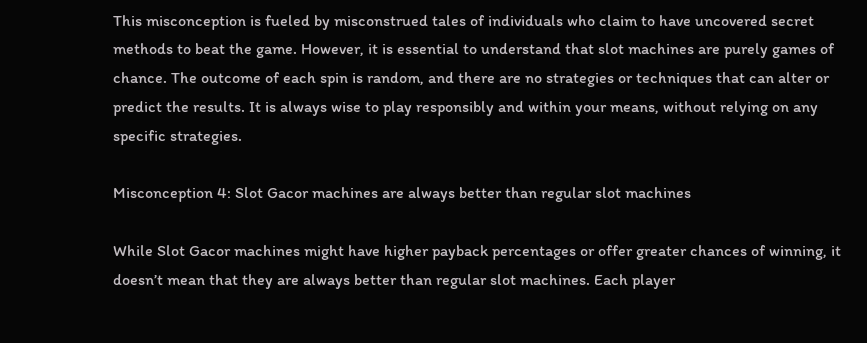This misconception is fueled by misconstrued tales of individuals who claim to have uncovered secret methods to beat the game. However, it is essential to understand that slot machines are purely games of chance. The outcome of each spin is random, and there are no strategies or techniques that can alter or predict the results. It is always wise to play responsibly and within your means, without relying on any specific strategies.

Misconception 4: Slot Gacor machines are always better than regular slot machines

While Slot Gacor machines might have higher payback percentages or offer greater chances of winning, it doesn’t mean that they are always better than regular slot machines. Each player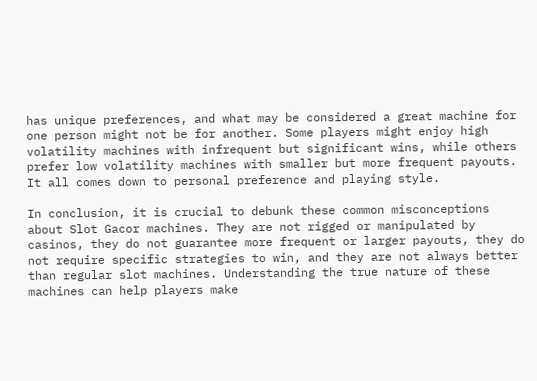has unique preferences, and what may be considered a great machine for one person might not be for another. Some players might enjoy high volatility machines with infrequent but significant wins, while others prefer low volatility machines with smaller but more frequent payouts. It all comes down to personal preference and playing style.

In conclusion, it is crucial to debunk these common misconceptions about Slot Gacor machines. They are not rigged or manipulated by casinos, they do not guarantee more frequent or larger payouts, they do not require specific strategies to win, and they are not always better than regular slot machines. Understanding the true nature of these machines can help players make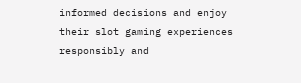informed decisions and enjoy their slot gaming experiences responsibly and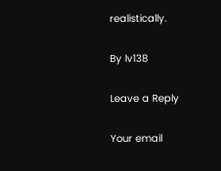realistically.

By lv138

Leave a Reply

Your email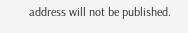address will not be published.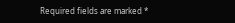Required fields are marked *